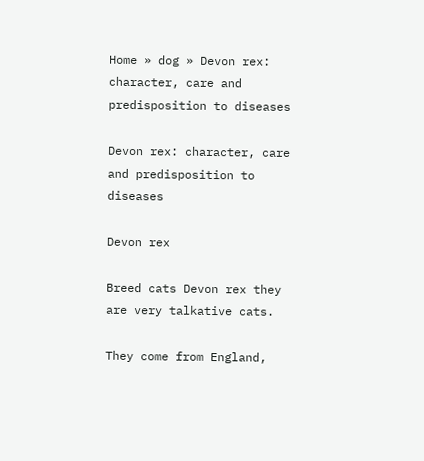Home » dog » Devon rex: character, care and predisposition to diseases

Devon rex: character, care and predisposition to diseases

Devon rex

Breed cats Devon rex they are very talkative cats.

They come from England,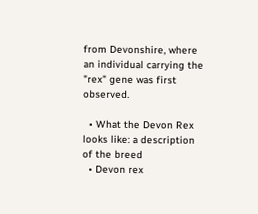from Devonshire, where an individual carrying the "rex" gene was first observed.

  • What the Devon Rex looks like: a description of the breed
  • Devon rex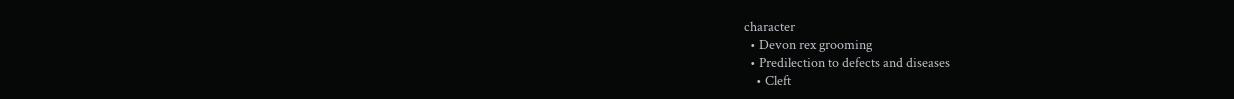character
  • Devon rex grooming
  • Predilection to defects and diseases
    • Cleft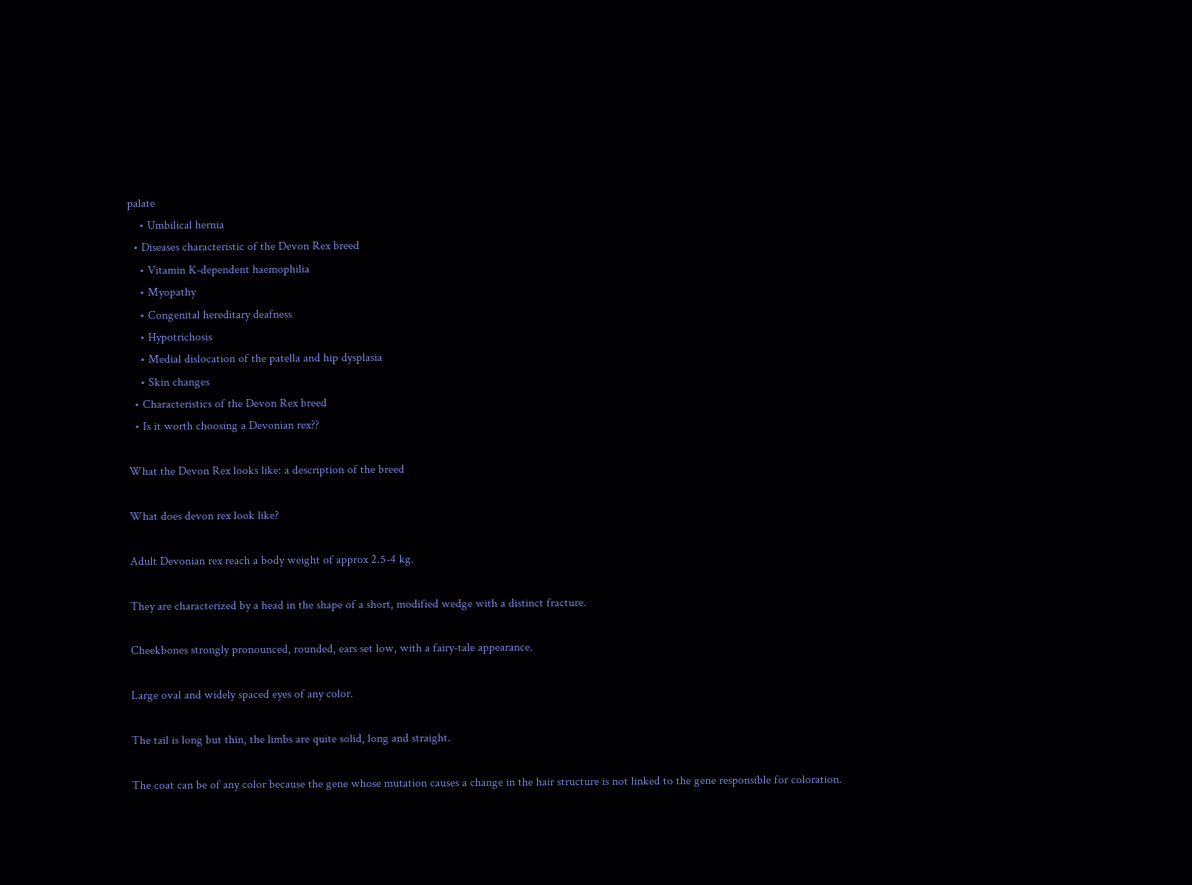palate
    • Umbilical hernia
  • Diseases characteristic of the Devon Rex breed
    • Vitamin K-dependent haemophilia
    • Myopathy
    • Congenital hereditary deafness
    • Hypotrichosis
    • Medial dislocation of the patella and hip dysplasia
    • Skin changes
  • Characteristics of the Devon Rex breed
  • Is it worth choosing a Devonian rex??

What the Devon Rex looks like: a description of the breed

What does devon rex look like?

Adult Devonian rex reach a body weight of approx 2.5-4 kg.

They are characterized by a head in the shape of a short, modified wedge with a distinct fracture.

Cheekbones strongly pronounced, rounded, ears set low, with a fairy-tale appearance.

Large oval and widely spaced eyes of any color.

The tail is long but thin, the limbs are quite solid, long and straight.

The coat can be of any color because the gene whose mutation causes a change in the hair structure is not linked to the gene responsible for coloration.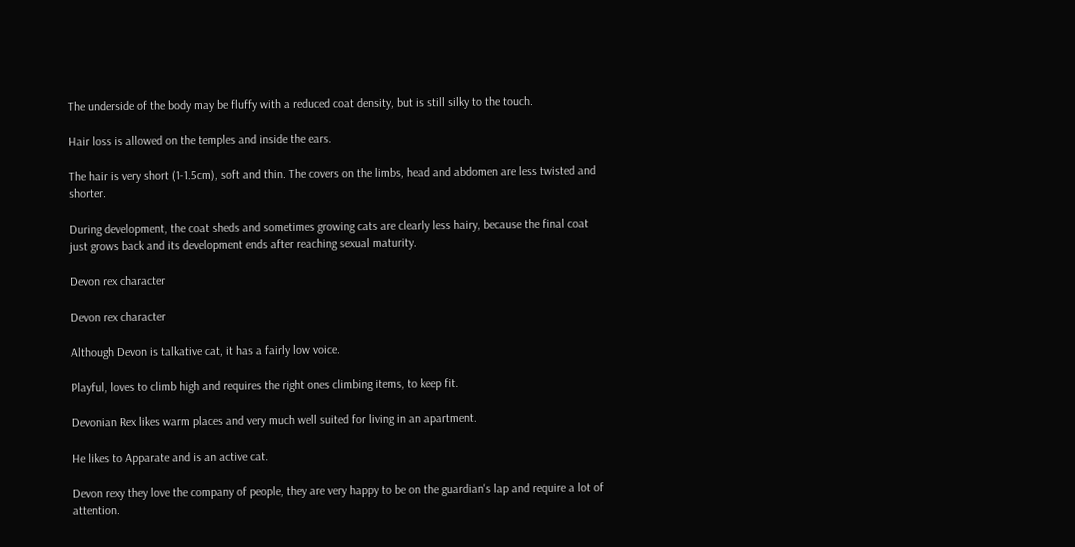The underside of the body may be fluffy with a reduced coat density, but is still silky to the touch.

Hair loss is allowed on the temples and inside the ears.

The hair is very short (1-1.5cm), soft and thin. The covers on the limbs, head and abdomen are less twisted and shorter.

During development, the coat sheds and sometimes growing cats are clearly less hairy, because the final coat just grows back and its development ends after reaching sexual maturity.

Devon rex character

Devon rex character

Although Devon is talkative cat, it has a fairly low voice.

Playful, loves to climb high and requires the right ones climbing items, to keep fit.

Devonian Rex likes warm places and very much well suited for living in an apartment.

He likes to Apparate and is an active cat.

Devon rexy they love the company of people, they are very happy to be on the guardian's lap and require a lot of attention.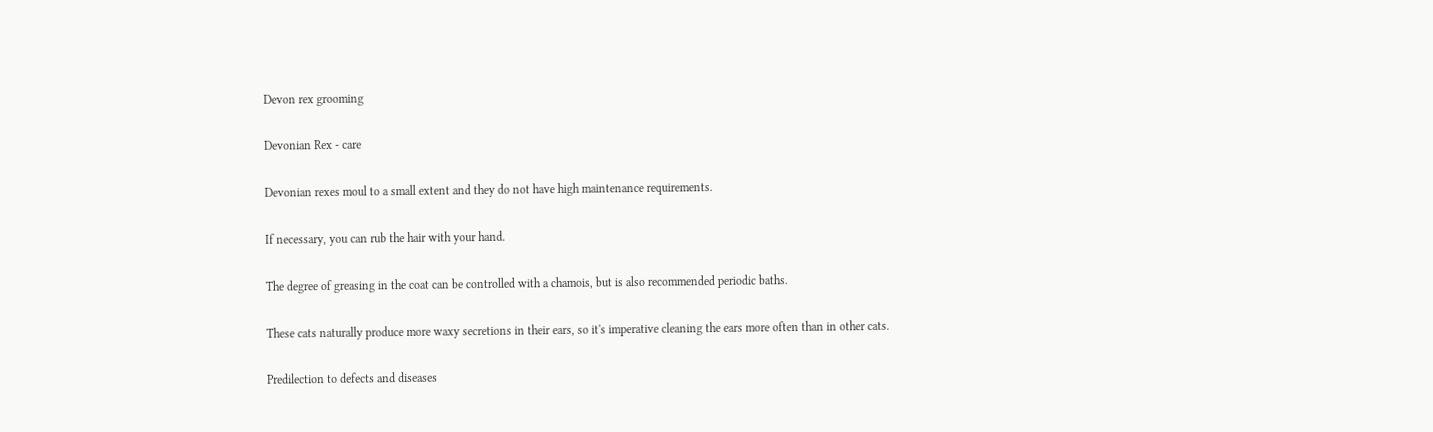Devon rex grooming

Devonian Rex - care

Devonian rexes moul to a small extent and they do not have high maintenance requirements.

If necessary, you can rub the hair with your hand.

The degree of greasing in the coat can be controlled with a chamois, but is also recommended periodic baths.

These cats naturally produce more waxy secretions in their ears, so it's imperative cleaning the ears more often than in other cats.

Predilection to defects and diseases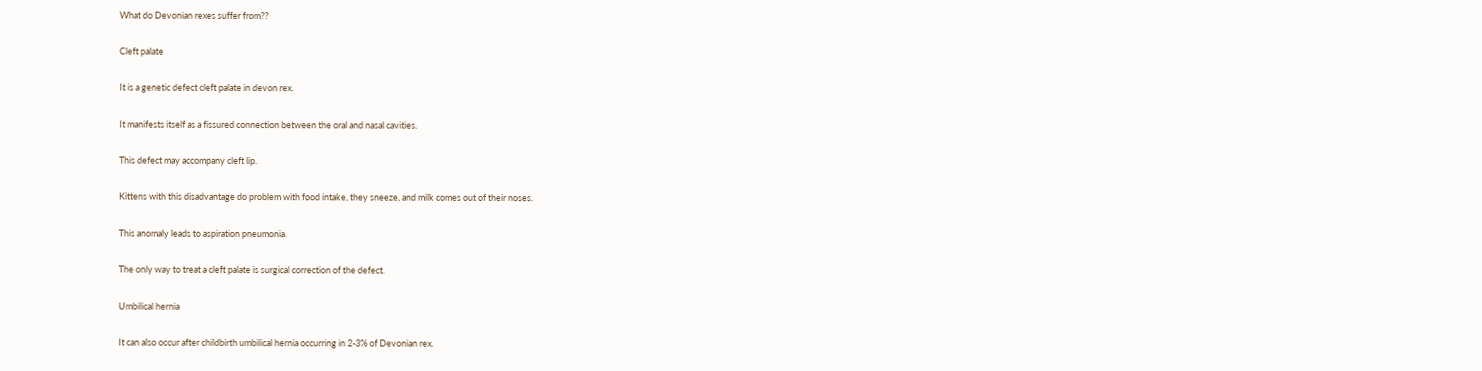What do Devonian rexes suffer from??

Cleft palate

It is a genetic defect cleft palate in devon rex.

It manifests itself as a fissured connection between the oral and nasal cavities.

This defect may accompany cleft lip.

Kittens with this disadvantage do problem with food intake, they sneeze, and milk comes out of their noses.

This anomaly leads to aspiration pneumonia.

The only way to treat a cleft palate is surgical correction of the defect.

Umbilical hernia

It can also occur after childbirth umbilical hernia occurring in 2-3% of Devonian rex.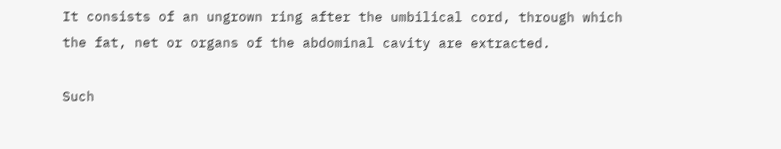It consists of an ungrown ring after the umbilical cord, through which the fat, net or organs of the abdominal cavity are extracted.

Such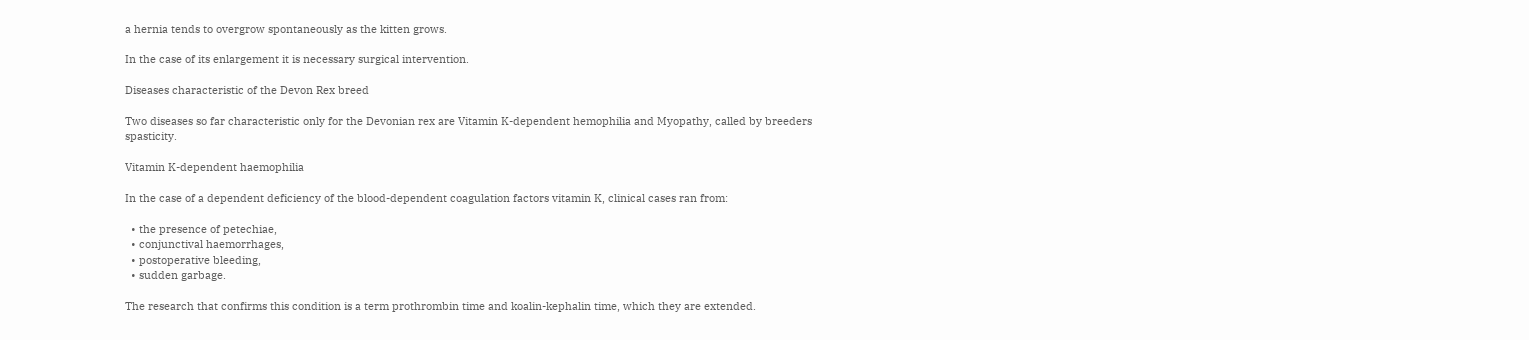a hernia tends to overgrow spontaneously as the kitten grows.

In the case of its enlargement it is necessary surgical intervention.

Diseases characteristic of the Devon Rex breed

Two diseases so far characteristic only for the Devonian rex are Vitamin K-dependent hemophilia and Myopathy, called by breeders spasticity.

Vitamin K-dependent haemophilia

In the case of a dependent deficiency of the blood-dependent coagulation factors vitamin K, clinical cases ran from:

  • the presence of petechiae,
  • conjunctival haemorrhages,
  • postoperative bleeding,
  • sudden garbage.

The research that confirms this condition is a term prothrombin time and koalin-kephalin time, which they are extended.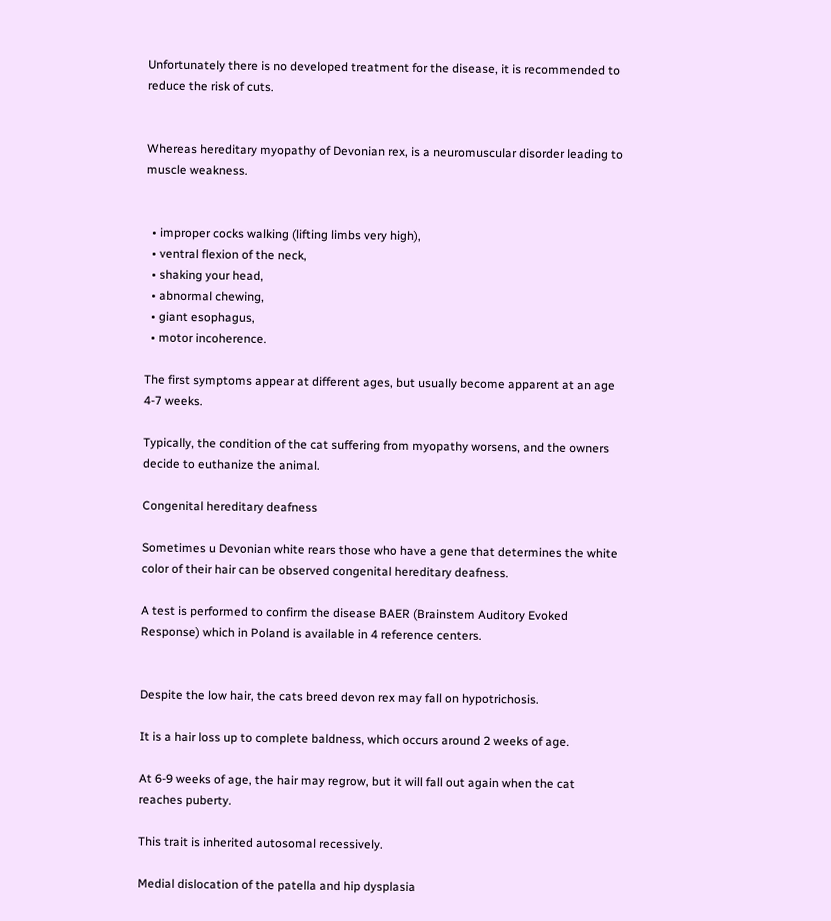Unfortunately there is no developed treatment for the disease, it is recommended to reduce the risk of cuts.


Whereas hereditary myopathy of Devonian rex, is a neuromuscular disorder leading to muscle weakness.


  • improper cocks walking (lifting limbs very high),
  • ventral flexion of the neck,
  • shaking your head,
  • abnormal chewing,
  • giant esophagus,
  • motor incoherence.

The first symptoms appear at different ages, but usually become apparent at an age 4-7 weeks.

Typically, the condition of the cat suffering from myopathy worsens, and the owners decide to euthanize the animal.

Congenital hereditary deafness

Sometimes u Devonian white rears those who have a gene that determines the white color of their hair can be observed congenital hereditary deafness.

A test is performed to confirm the disease BAER (Brainstem Auditory Evoked Response) which in Poland is available in 4 reference centers.


Despite the low hair, the cats breed devon rex may fall on hypotrichosis.

It is a hair loss up to complete baldness, which occurs around 2 weeks of age.

At 6-9 weeks of age, the hair may regrow, but it will fall out again when the cat reaches puberty.

This trait is inherited autosomal recessively.

Medial dislocation of the patella and hip dysplasia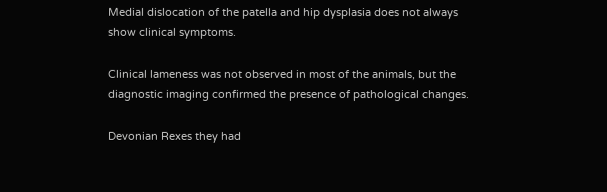Medial dislocation of the patella and hip dysplasia does not always show clinical symptoms.

Clinical lameness was not observed in most of the animals, but the diagnostic imaging confirmed the presence of pathological changes.

Devonian Rexes they had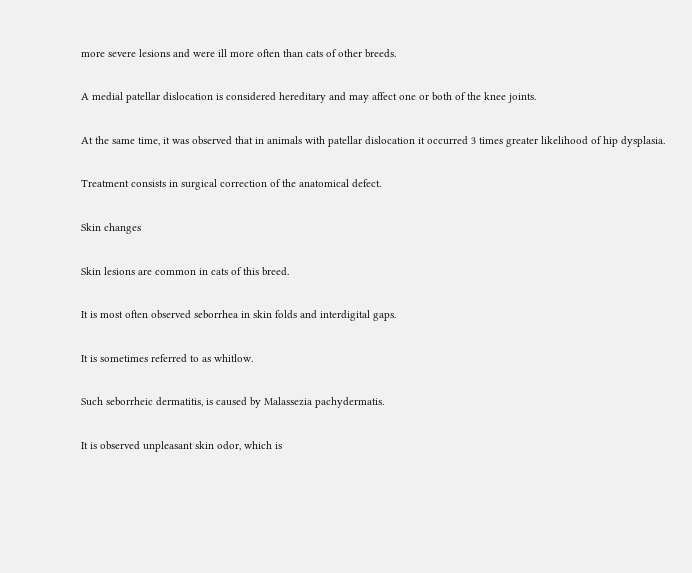more severe lesions and were ill more often than cats of other breeds.

A medial patellar dislocation is considered hereditary and may affect one or both of the knee joints.

At the same time, it was observed that in animals with patellar dislocation it occurred 3 times greater likelihood of hip dysplasia.

Treatment consists in surgical correction of the anatomical defect.

Skin changes

Skin lesions are common in cats of this breed.

It is most often observed seborrhea in skin folds and interdigital gaps.

It is sometimes referred to as whitlow.

Such seborrheic dermatitis, is caused by Malassezia pachydermatis.

It is observed unpleasant skin odor, which is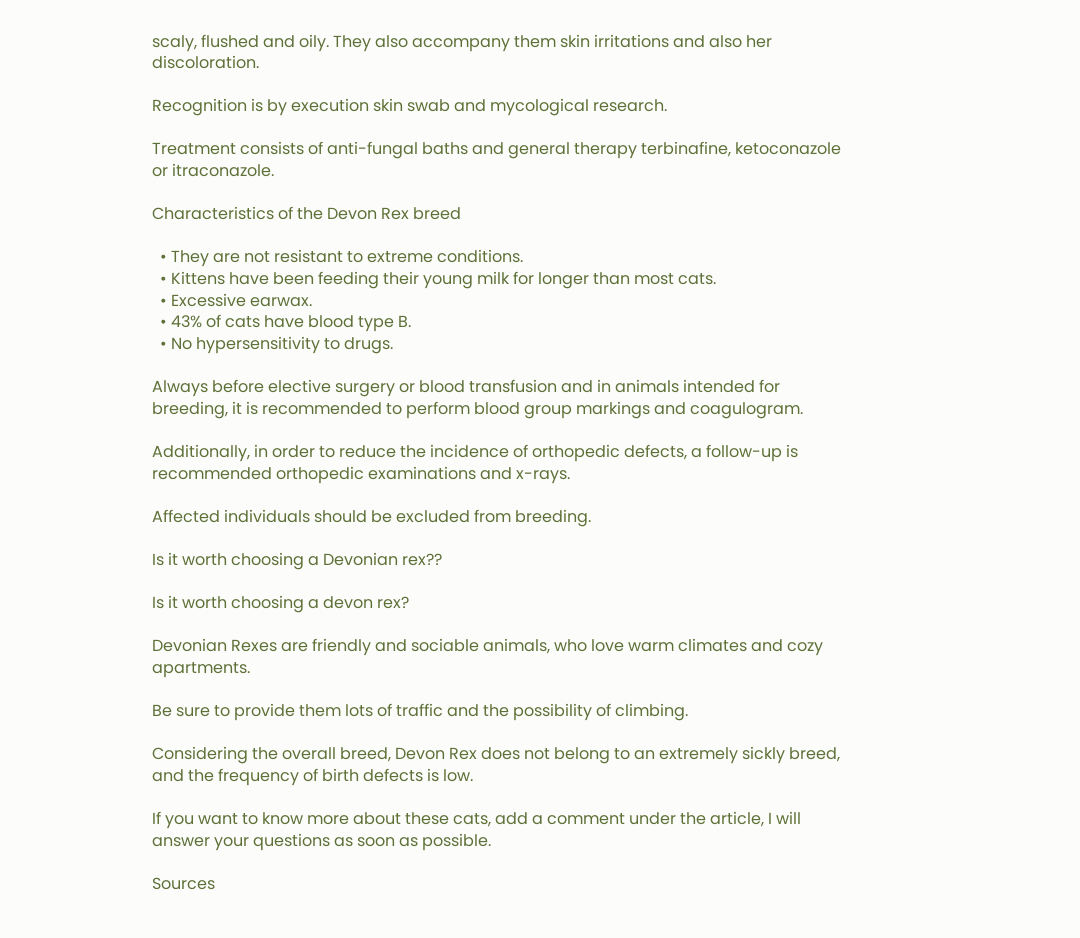scaly, flushed and oily. They also accompany them skin irritations and also her discoloration.

Recognition is by execution skin swab and mycological research.

Treatment consists of anti-fungal baths and general therapy terbinafine, ketoconazole or itraconazole.

Characteristics of the Devon Rex breed

  • They are not resistant to extreme conditions.
  • Kittens have been feeding their young milk for longer than most cats.
  • Excessive earwax.
  • 43% of cats have blood type B.
  • No hypersensitivity to drugs.

Always before elective surgery or blood transfusion and in animals intended for breeding, it is recommended to perform blood group markings and coagulogram.

Additionally, in order to reduce the incidence of orthopedic defects, a follow-up is recommended orthopedic examinations and x-rays.

Affected individuals should be excluded from breeding.

Is it worth choosing a Devonian rex??

Is it worth choosing a devon rex?

Devonian Rexes are friendly and sociable animals, who love warm climates and cozy apartments.

Be sure to provide them lots of traffic and the possibility of climbing.

Considering the overall breed, Devon Rex does not belong to an extremely sickly breed, and the frequency of birth defects is low.

If you want to know more about these cats, add a comment under the article, I will answer your questions as soon as possible.

Sources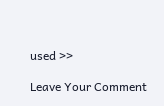used >>

Leave Your Comment